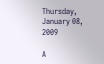Thursday, January 08, 2009

A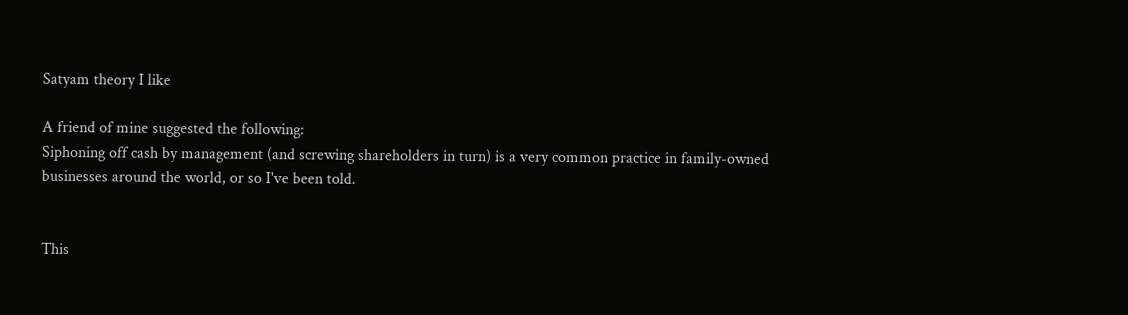Satyam theory I like

A friend of mine suggested the following:
Siphoning off cash by management (and screwing shareholders in turn) is a very common practice in family-owned businesses around the world, or so I've been told.


This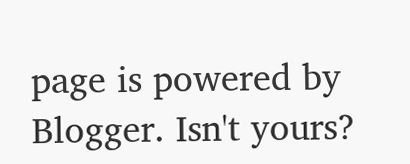page is powered by Blogger. Isn't yours?